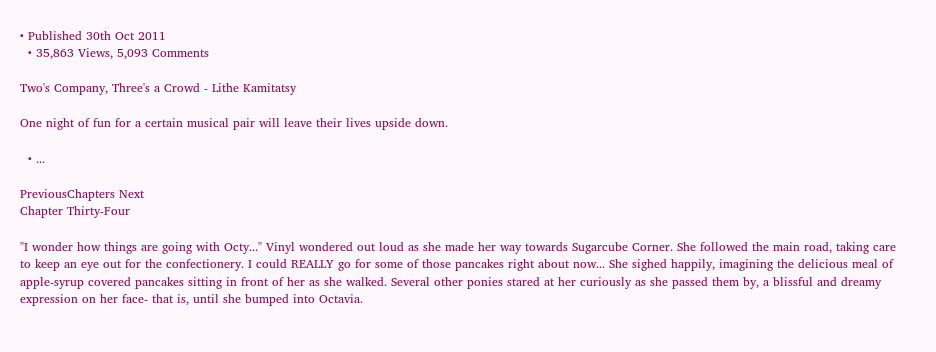• Published 30th Oct 2011
  • 35,863 Views, 5,093 Comments

Two's Company, Three's a Crowd - Lithe Kamitatsy

One night of fun for a certain musical pair will leave their lives upside down.

  • ...

PreviousChapters Next
Chapter Thirty-Four

"I wonder how things are going with Octy..." Vinyl wondered out loud as she made her way towards Sugarcube Corner. She followed the main road, taking care to keep an eye out for the confectionery. I could REALLY go for some of those pancakes right about now... She sighed happily, imagining the delicious meal of apple-syrup covered pancakes sitting in front of her as she walked. Several other ponies stared at her curiously as she passed them by, a blissful and dreamy expression on her face- that is, until she bumped into Octavia.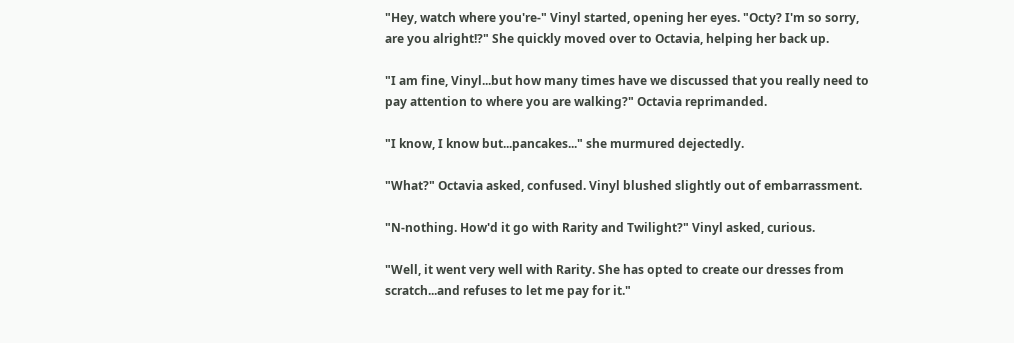"Hey, watch where you're-" Vinyl started, opening her eyes. "Octy? I'm so sorry, are you alright!?" She quickly moved over to Octavia, helping her back up.

"I am fine, Vinyl...but how many times have we discussed that you really need to pay attention to where you are walking?" Octavia reprimanded.

"I know, I know but...pancakes..." she murmured dejectedly.

"What?" Octavia asked, confused. Vinyl blushed slightly out of embarrassment.

"N-nothing. How'd it go with Rarity and Twilight?" Vinyl asked, curious.

"Well, it went very well with Rarity. She has opted to create our dresses from scratch...and refuses to let me pay for it."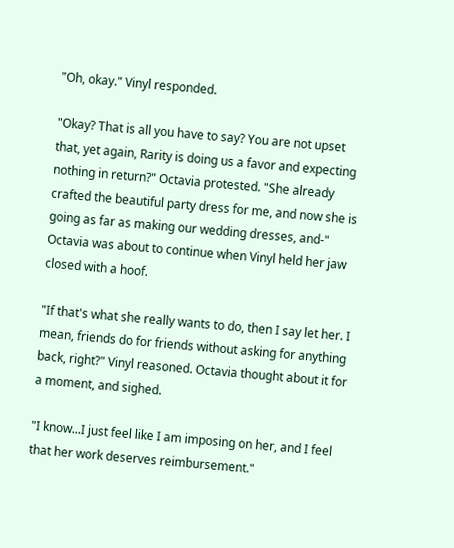"Oh, okay." Vinyl responded.

"Okay? That is all you have to say? You are not upset that, yet again, Rarity is doing us a favor and expecting nothing in return?" Octavia protested. "She already crafted the beautiful party dress for me, and now she is going as far as making our wedding dresses, and-" Octavia was about to continue when Vinyl held her jaw closed with a hoof.

"If that's what she really wants to do, then I say let her. I mean, friends do for friends without asking for anything back, right?" Vinyl reasoned. Octavia thought about it for a moment, and sighed.

"I know...I just feel like I am imposing on her, and I feel that her work deserves reimbursement."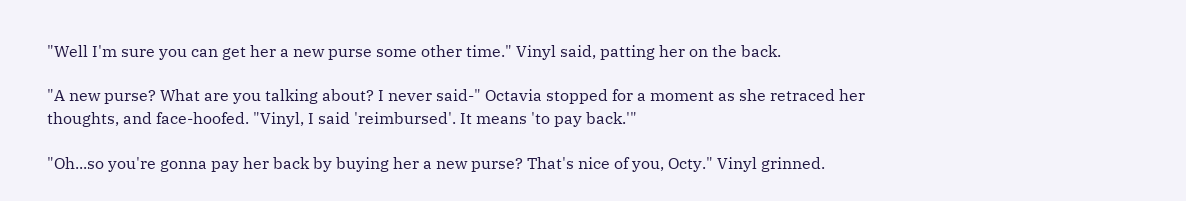"Well I'm sure you can get her a new purse some other time." Vinyl said, patting her on the back.

"A new purse? What are you talking about? I never said-" Octavia stopped for a moment as she retraced her thoughts, and face-hoofed. "Vinyl, I said 'reimbursed'. It means 'to pay back.'"

"Oh...so you're gonna pay her back by buying her a new purse? That's nice of you, Octy." Vinyl grinned.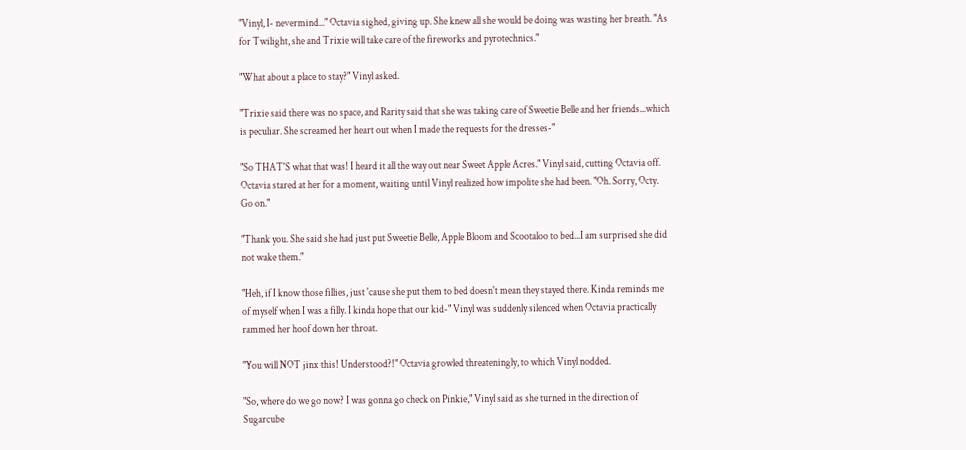"Vinyl, I- nevermind..." Octavia sighed, giving up. She knew all she would be doing was wasting her breath. "As for Twilight, she and Trixie will take care of the fireworks and pyrotechnics."

"What about a place to stay?" Vinyl asked.

"Trixie said there was no space, and Rarity said that she was taking care of Sweetie Belle and her friends...which is peculiar. She screamed her heart out when I made the requests for the dresses-"

"So THAT'S what that was! I heard it all the way out near Sweet Apple Acres." Vinyl said, cutting Octavia off. Octavia stared at her for a moment, waiting until Vinyl realized how impolite she had been. "Oh. Sorry, Octy. Go on."

"Thank you. She said she had just put Sweetie Belle, Apple Bloom and Scootaloo to bed...I am surprised she did not wake them."

"Heh, if I know those fillies, just 'cause she put them to bed doesn't mean they stayed there. Kinda reminds me of myself when I was a filly. I kinda hope that our kid-" Vinyl was suddenly silenced when Octavia practically rammed her hoof down her throat.

"You will NOT jinx this! Understood?!" Octavia growled threateningly, to which Vinyl nodded.

"So, where do we go now? I was gonna go check on Pinkie," Vinyl said as she turned in the direction of Sugarcube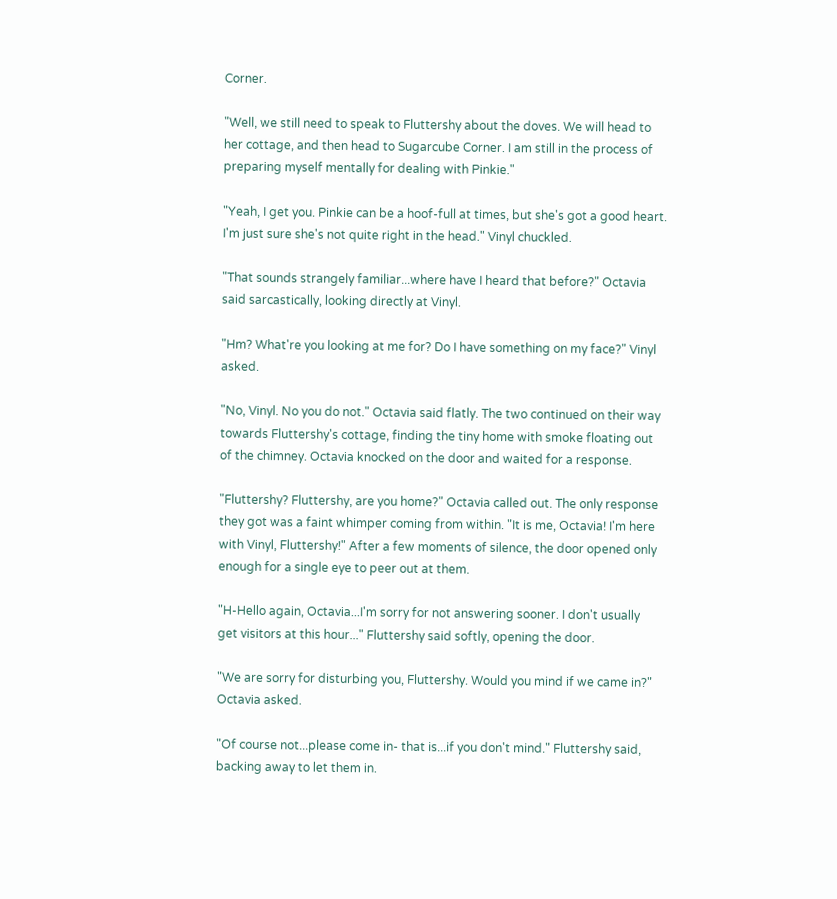Corner.

"Well, we still need to speak to Fluttershy about the doves. We will head to her cottage, and then head to Sugarcube Corner. I am still in the process of preparing myself mentally for dealing with Pinkie."

"Yeah, I get you. Pinkie can be a hoof-full at times, but she's got a good heart. I'm just sure she's not quite right in the head." Vinyl chuckled.

"That sounds strangely familiar...where have I heard that before?" Octavia said sarcastically, looking directly at Vinyl.

"Hm? What're you looking at me for? Do I have something on my face?" Vinyl asked.

"No, Vinyl. No you do not." Octavia said flatly. The two continued on their way towards Fluttershy's cottage, finding the tiny home with smoke floating out of the chimney. Octavia knocked on the door and waited for a response.

"Fluttershy? Fluttershy, are you home?" Octavia called out. The only response they got was a faint whimper coming from within. "It is me, Octavia! I'm here with Vinyl, Fluttershy!" After a few moments of silence, the door opened only enough for a single eye to peer out at them.

"H-Hello again, Octavia...I'm sorry for not answering sooner. I don't usually get visitors at this hour..." Fluttershy said softly, opening the door.

"We are sorry for disturbing you, Fluttershy. Would you mind if we came in?" Octavia asked.

"Of course not...please come in- that is...if you don't mind." Fluttershy said, backing away to let them in.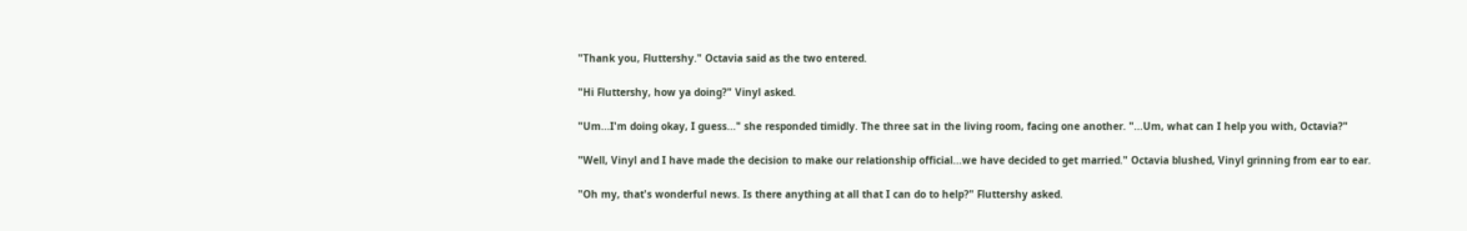"Thank you, Fluttershy." Octavia said as the two entered.

"Hi Fluttershy, how ya doing?" Vinyl asked.

"Um...I'm doing okay, I guess..." she responded timidly. The three sat in the living room, facing one another. "...Um, what can I help you with, Octavia?"

"Well, Vinyl and I have made the decision to make our relationship official...we have decided to get married." Octavia blushed, Vinyl grinning from ear to ear.

"Oh my, that's wonderful news. Is there anything at all that I can do to help?" Fluttershy asked.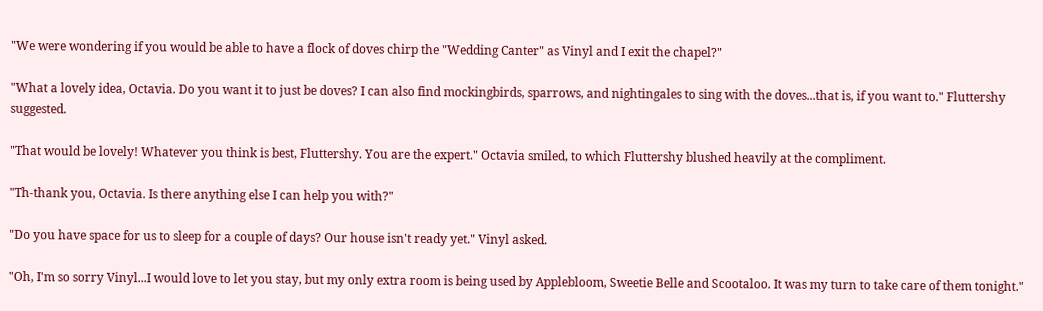"We were wondering if you would be able to have a flock of doves chirp the "Wedding Canter" as Vinyl and I exit the chapel?"

"What a lovely idea, Octavia. Do you want it to just be doves? I can also find mockingbirds, sparrows, and nightingales to sing with the doves...that is, if you want to." Fluttershy suggested.

"That would be lovely! Whatever you think is best, Fluttershy. You are the expert." Octavia smiled, to which Fluttershy blushed heavily at the compliment.

"Th-thank you, Octavia. Is there anything else I can help you with?"

"Do you have space for us to sleep for a couple of days? Our house isn't ready yet." Vinyl asked.

"Oh, I'm so sorry Vinyl...I would love to let you stay, but my only extra room is being used by Applebloom, Sweetie Belle and Scootaloo. It was my turn to take care of them tonight."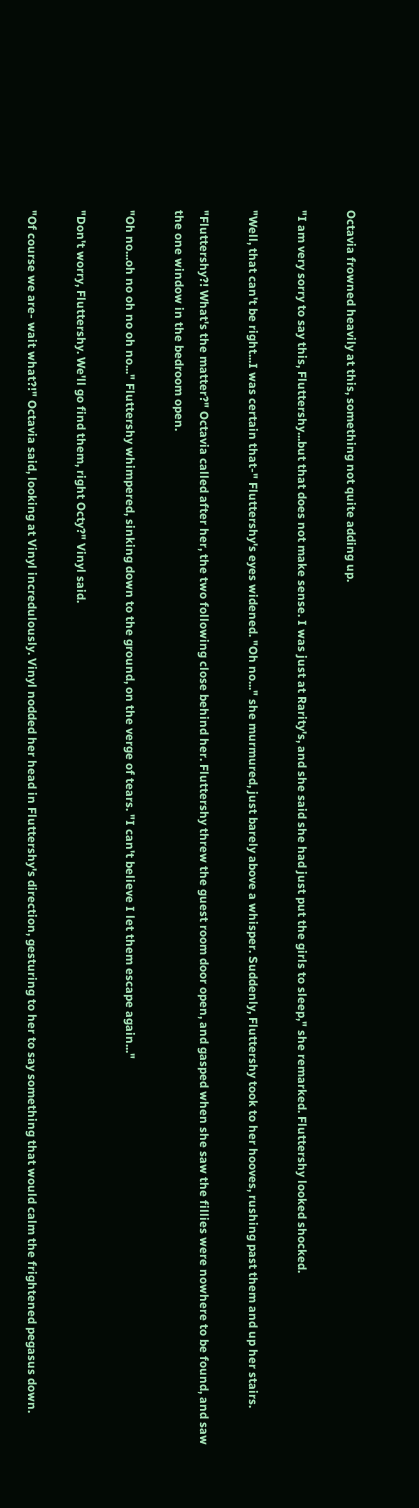Octavia frowned heavily at this, something not quite adding up.

"I am very sorry to say this, Fluttershy...but that does not make sense. I was just at Rarity's, and she said she had just put the girls to sleep," she remarked. Fluttershy looked shocked.

"Well, that can't be right...I was certain that-" Fluttershy's eyes widened. "Oh no..." she murmured, just barely above a whisper. Suddenly, Fluttershy took to her hooves, rushing past them and up her stairs.

"Fluttershy?! What's the matter?" Octavia called after her, the two following close behind her. Fluttershy threw the guest room door open, and gasped when she saw the fillies were nowhere to be found, and saw the one window in the bedroom open.

"Oh no...oh no oh no oh no..." Fluttershy whimpered, sinking down to the ground, on the verge of tears. "I can't believe I let them escape again..."

"Don't worry, Fluttershy. We'll go find them, right Octy?" Vinyl said.

"Of course we are- wait what?!" Octavia said, looking at Vinyl incredulously. Vinyl nodded her head in Fluttershy's direction, gesturing to her to say something that would calm the frightened pegasus down.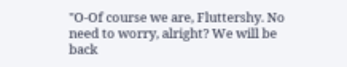"O-Of course we are, Fluttershy. No need to worry, alright? We will be back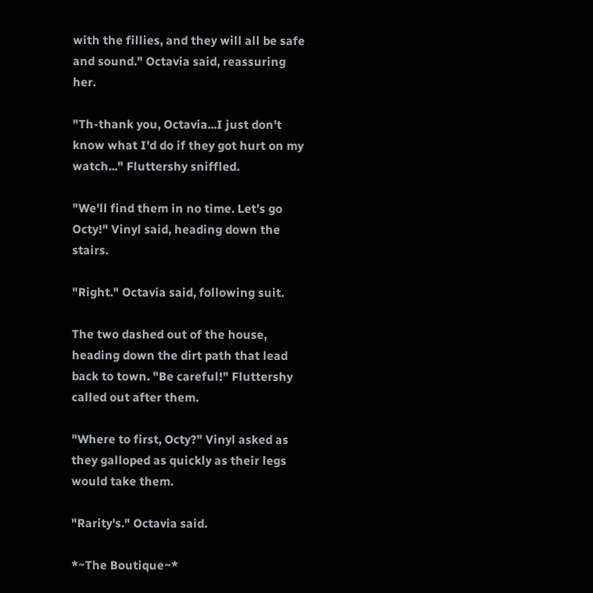with the fillies, and they will all be safe and sound." Octavia said, reassuring her.

"Th-thank you, Octavia...I just don't know what I'd do if they got hurt on my watch..." Fluttershy sniffled.

"We'll find them in no time. Let's go Octy!" Vinyl said, heading down the stairs.

"Right." Octavia said, following suit.

The two dashed out of the house, heading down the dirt path that lead back to town. "Be careful!" Fluttershy called out after them.

"Where to first, Octy?" Vinyl asked as they galloped as quickly as their legs would take them.

"Rarity's." Octavia said.

*~The Boutique~*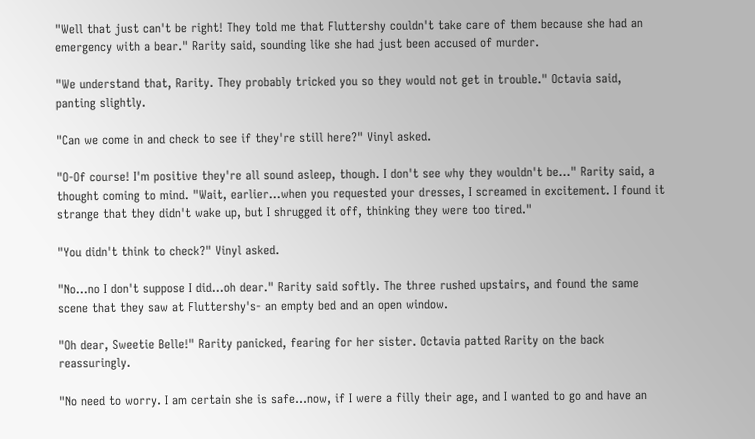"Well that just can't be right! They told me that Fluttershy couldn't take care of them because she had an emergency with a bear." Rarity said, sounding like she had just been accused of murder.

"We understand that, Rarity. They probably tricked you so they would not get in trouble." Octavia said, panting slightly.

"Can we come in and check to see if they're still here?" Vinyl asked.

"O-Of course! I'm positive they're all sound asleep, though. I don't see why they wouldn't be..." Rarity said, a thought coming to mind. "Wait, earlier...when you requested your dresses, I screamed in excitement. I found it strange that they didn't wake up, but I shrugged it off, thinking they were too tired."

"You didn't think to check?" Vinyl asked.

"No...no I don't suppose I did...oh dear." Rarity said softly. The three rushed upstairs, and found the same scene that they saw at Fluttershy's- an empty bed and an open window.

"Oh dear, Sweetie Belle!" Rarity panicked, fearing for her sister. Octavia patted Rarity on the back reassuringly.

"No need to worry. I am certain she is safe...now, if I were a filly their age, and I wanted to go and have an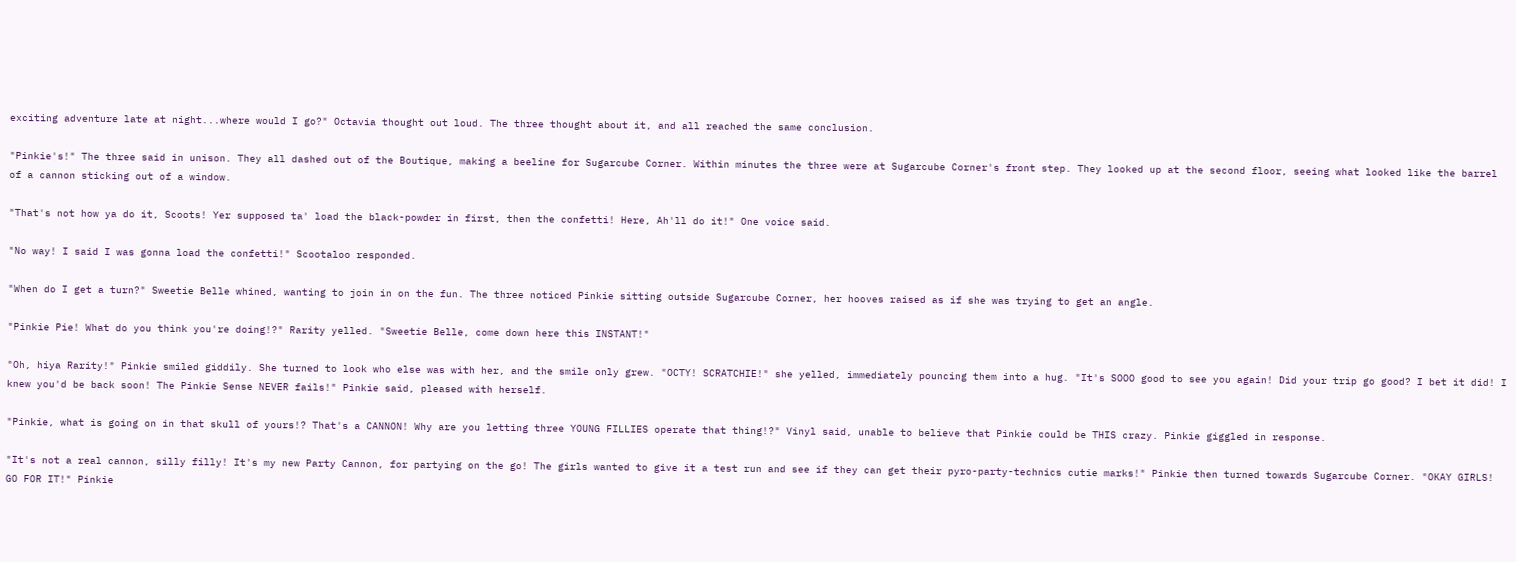exciting adventure late at night...where would I go?" Octavia thought out loud. The three thought about it, and all reached the same conclusion.

"Pinkie's!" The three said in unison. They all dashed out of the Boutique, making a beeline for Sugarcube Corner. Within minutes the three were at Sugarcube Corner's front step. They looked up at the second floor, seeing what looked like the barrel of a cannon sticking out of a window.

"That's not how ya do it, Scoots! Yer supposed ta' load the black-powder in first, then the confetti! Here, Ah'll do it!" One voice said.

"No way! I said I was gonna load the confetti!" Scootaloo responded.

"When do I get a turn?" Sweetie Belle whined, wanting to join in on the fun. The three noticed Pinkie sitting outside Sugarcube Corner, her hooves raised as if she was trying to get an angle.

"Pinkie Pie! What do you think you're doing!?" Rarity yelled. "Sweetie Belle, come down here this INSTANT!"

"Oh, hiya Rarity!" Pinkie smiled giddily. She turned to look who else was with her, and the smile only grew. "OCTY! SCRATCHIE!" she yelled, immediately pouncing them into a hug. "It's SOOO good to see you again! Did your trip go good? I bet it did! I knew you'd be back soon! The Pinkie Sense NEVER fails!" Pinkie said, pleased with herself.

"Pinkie, what is going on in that skull of yours!? That's a CANNON! Why are you letting three YOUNG FILLIES operate that thing!?" Vinyl said, unable to believe that Pinkie could be THIS crazy. Pinkie giggled in response.

"It's not a real cannon, silly filly! It's my new Party Cannon, for partying on the go! The girls wanted to give it a test run and see if they can get their pyro-party-technics cutie marks!" Pinkie then turned towards Sugarcube Corner. "OKAY GIRLS! GO FOR IT!" Pinkie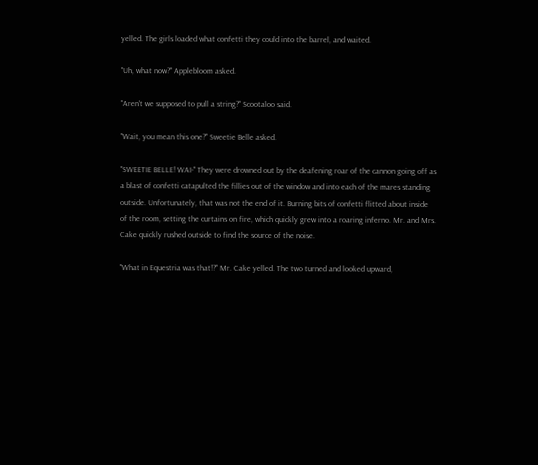yelled. The girls loaded what confetti they could into the barrel, and waited.

"Uh, what now?" Applebloom asked.

"Aren't we supposed to pull a string?" Scootaloo said.

"Wait, you mean this one?" Sweetie Belle asked.

"SWEETIE BELLE! WAI-" They were drowned out by the deafening roar of the cannon going off as a blast of confetti catapulted the fillies out of the window and into each of the mares standing outside. Unfortunately, that was not the end of it. Burning bits of confetti flitted about inside of the room, setting the curtains on fire, which quickly grew into a roaring inferno. Mr. and Mrs. Cake quickly rushed outside to find the source of the noise.

"What in Equestria was that!?" Mr. Cake yelled. The two turned and looked upward,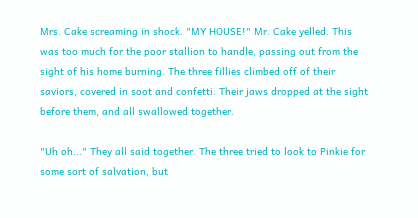Mrs. Cake screaming in shock. "MY HOUSE!" Mr. Cake yelled. This was too much for the poor stallion to handle, passing out from the sight of his home burning. The three fillies climbed off of their saviors, covered in soot and confetti. Their jaws dropped at the sight before them, and all swallowed together.

"Uh oh..." They all said together. The three tried to look to Pinkie for some sort of salvation, but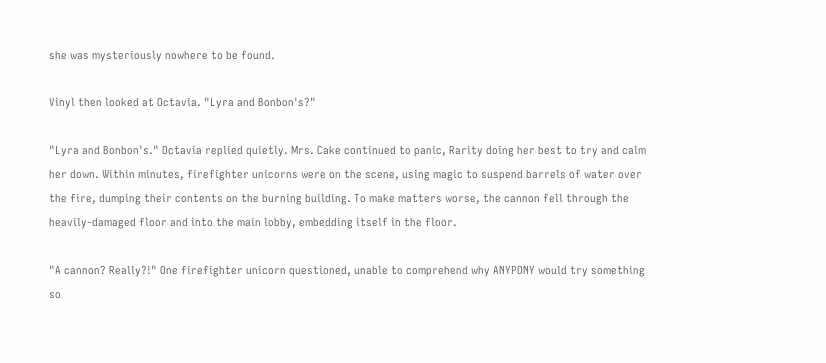she was mysteriously nowhere to be found.

Vinyl then looked at Octavia. "Lyra and Bonbon's?"

"Lyra and Bonbon's." Octavia replied quietly. Mrs. Cake continued to panic, Rarity doing her best to try and calm her down. Within minutes, firefighter unicorns were on the scene, using magic to suspend barrels of water over the fire, dumping their contents on the burning building. To make matters worse, the cannon fell through the heavily-damaged floor and into the main lobby, embedding itself in the floor.

"A cannon? Really?!" One firefighter unicorn questioned, unable to comprehend why ANYPONY would try something so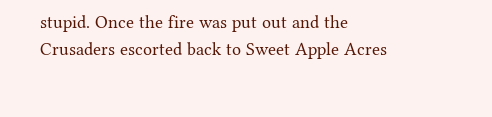stupid. Once the fire was put out and the Crusaders escorted back to Sweet Apple Acres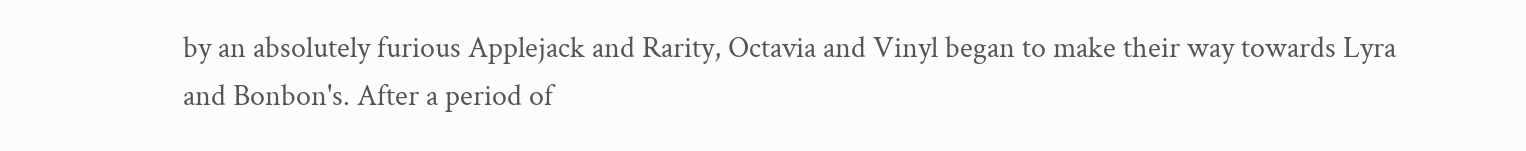by an absolutely furious Applejack and Rarity, Octavia and Vinyl began to make their way towards Lyra and Bonbon's. After a period of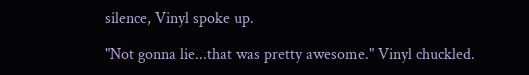silence, Vinyl spoke up.

"Not gonna lie...that was pretty awesome." Vinyl chuckled.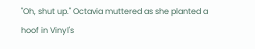"Oh, shut up." Octavia muttered as she planted a hoof in Vinyl's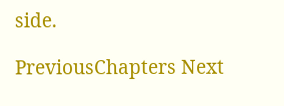side.

PreviousChapters Next